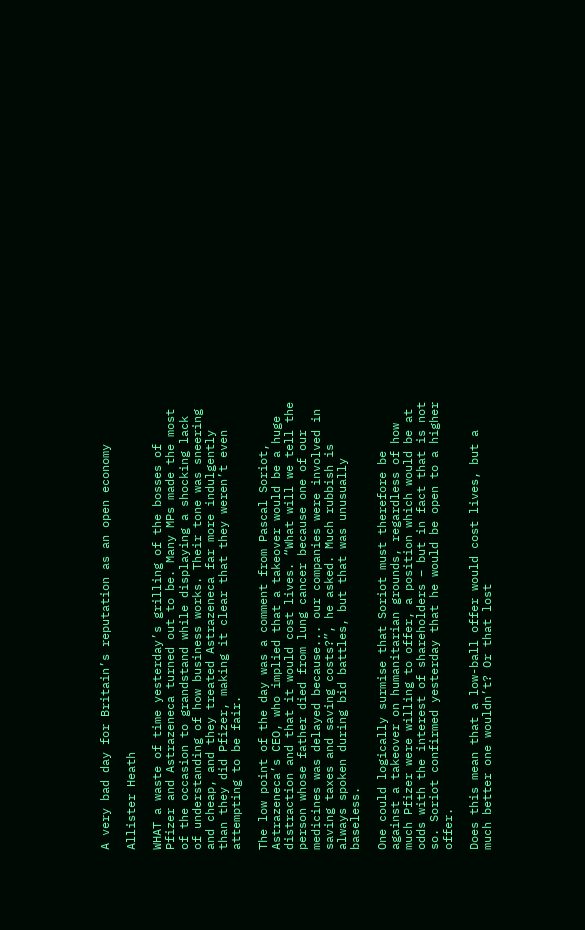A very bad day for Britain’s reputation as an open economy

Allister Heath

WHAT a waste of time yesterday’s grilling of the bosses of Pfizer and Astrazeneca turned out to be. Many MPs made the most of the occasion to grandstand while displaying a shocking lack of understanding of how business works. Their tone was sneering and cheap, and they treated Astrazeneca far more indulgently than they did Pfizer, making it clear that they weren’t even attempting to be fair.

The low point of the day was a comment from Pascal Soriot, Astrazeneca’s CEO, who implied that a takeover would be a huge distraction and that it would cost lives. “What will we tell the person whose father died from lung cancer because one of our medicines was delayed because... our companies were involved in saving taxes and saving costs?”, he asked. Much rubbish is always spoken during bid battles, but that was unusually baseless.

One could logically surmise that Soriot must therefore be against a takeover on humanitarian grounds, regardless of how much Pfizer were willing to offer, a position which would be at odds with the interest of shareholders – but in fact that is not so. Soriot confirmed yesterday that he would be open to a higher offer.

Does this mean that a low-ball offer would cost lives, but a much better one wouldn’t? Or that lost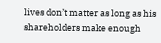lives don’t matter as long as his shareholders make enough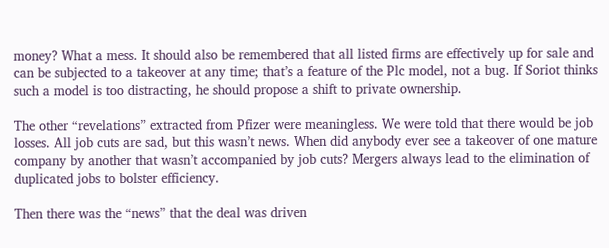money? What a mess. It should also be remembered that all listed firms are effectively up for sale and can be subjected to a takeover at any time; that’s a feature of the Plc model, not a bug. If Soriot thinks such a model is too distracting, he should propose a shift to private ownership.

The other “revelations” extracted from Pfizer were meaningless. We were told that there would be job losses. All job cuts are sad, but this wasn’t news. When did anybody ever see a takeover of one mature company by another that wasn’t accompanied by job cuts? Mergers always lead to the elimination of duplicated jobs to bolster efficiency.

Then there was the “news” that the deal was driven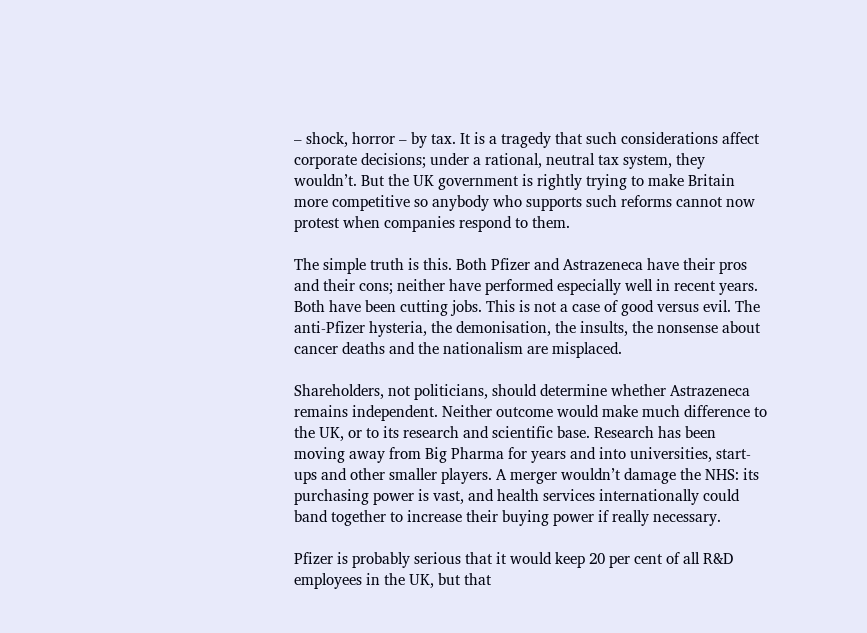– shock, horror – by tax. It is a tragedy that such considerations affect corporate decisions; under a rational, neutral tax system, they wouldn’t. But the UK government is rightly trying to make Britain more competitive so anybody who supports such reforms cannot now protest when companies respond to them.

The simple truth is this. Both Pfizer and Astrazeneca have their pros and their cons; neither have performed especially well in recent years. Both have been cutting jobs. This is not a case of good versus evil. The anti-Pfizer hysteria, the demonisation, the insults, the nonsense about cancer deaths and the nationalism are misplaced.

Shareholders, not politicians, should determine whether Astrazeneca remains independent. Neither outcome would make much difference to the UK, or to its research and scientific base. Research has been moving away from Big Pharma for years and into universities, start-ups and other smaller players. A merger wouldn’t damage the NHS: its purchasing power is vast, and health services internationally could band together to increase their buying power if really necessary.

Pfizer is probably serious that it would keep 20 per cent of all R&D employees in the UK, but that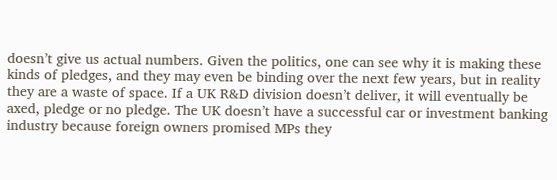doesn’t give us actual numbers. Given the politics, one can see why it is making these kinds of pledges, and they may even be binding over the next few years, but in reality they are a waste of space. If a UK R&D division doesn’t deliver, it will eventually be axed, pledge or no pledge. The UK doesn’t have a successful car or investment banking industry because foreign owners promised MPs they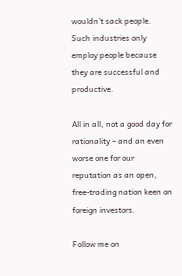wouldn’t sack people. Such industries only employ people because they are successful and productive.

All in all, not a good day for rationality – and an even worse one for our reputation as an open, free-trading nation keen on foreign investors.

Follow me on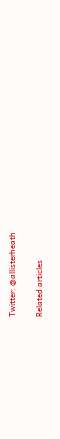Twitter: @allisterheath

Related articles